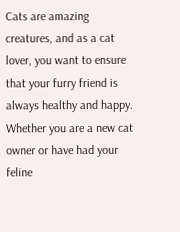Cats are amazing creatures, and as a cat lover, you want to ensure that your furry friend is always healthy and happy. Whether you are a new cat owner or have had your feline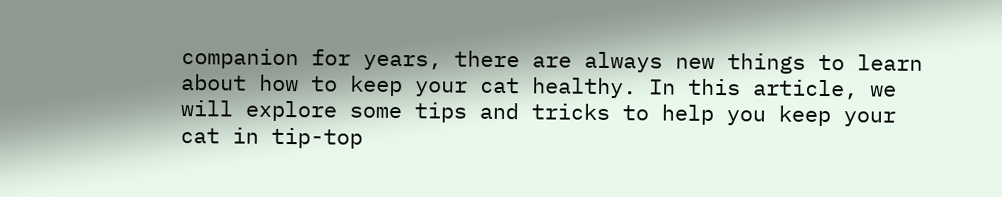companion for years, there are always new things to learn about how to keep your cat healthy. In this article, we will explore some tips and tricks to help you keep your cat in tip-top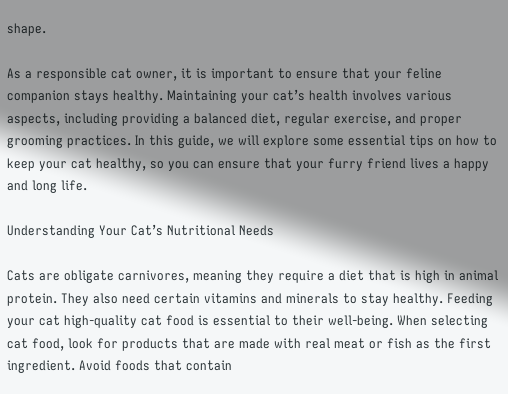shape.

As a responsible cat owner, it is important to ensure that your feline companion stays healthy. Maintaining your cat’s health involves various aspects, including providing a balanced diet, regular exercise, and proper grooming practices. In this guide, we will explore some essential tips on how to keep your cat healthy, so you can ensure that your furry friend lives a happy and long life.

Understanding Your Cat’s Nutritional Needs

Cats are obligate carnivores, meaning they require a diet that is high in animal protein. They also need certain vitamins and minerals to stay healthy. Feeding your cat high-quality cat food is essential to their well-being. When selecting cat food, look for products that are made with real meat or fish as the first ingredient. Avoid foods that contain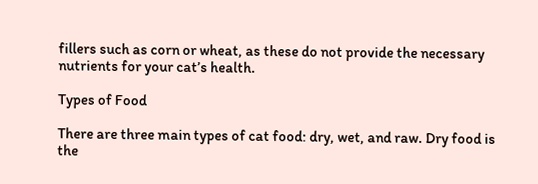fillers such as corn or wheat, as these do not provide the necessary nutrients for your cat’s health.

Types of Food

There are three main types of cat food: dry, wet, and raw. Dry food is the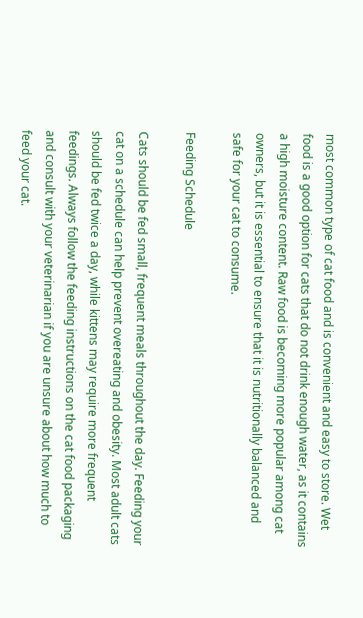most common type of cat food and is convenient and easy to store. Wet food is a good option for cats that do not drink enough water, as it contains a high moisture content. Raw food is becoming more popular among cat owners, but it is essential to ensure that it is nutritionally balanced and safe for your cat to consume.

Feeding Schedule

Cats should be fed small, frequent meals throughout the day. Feeding your cat on a schedule can help prevent overeating and obesity. Most adult cats should be fed twice a day, while kittens may require more frequent feedings. Always follow the feeding instructions on the cat food packaging and consult with your veterinarian if you are unsure about how much to feed your cat.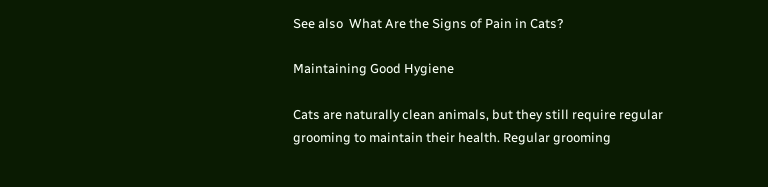See also  What Are the Signs of Pain in Cats?

Maintaining Good Hygiene

Cats are naturally clean animals, but they still require regular grooming to maintain their health. Regular grooming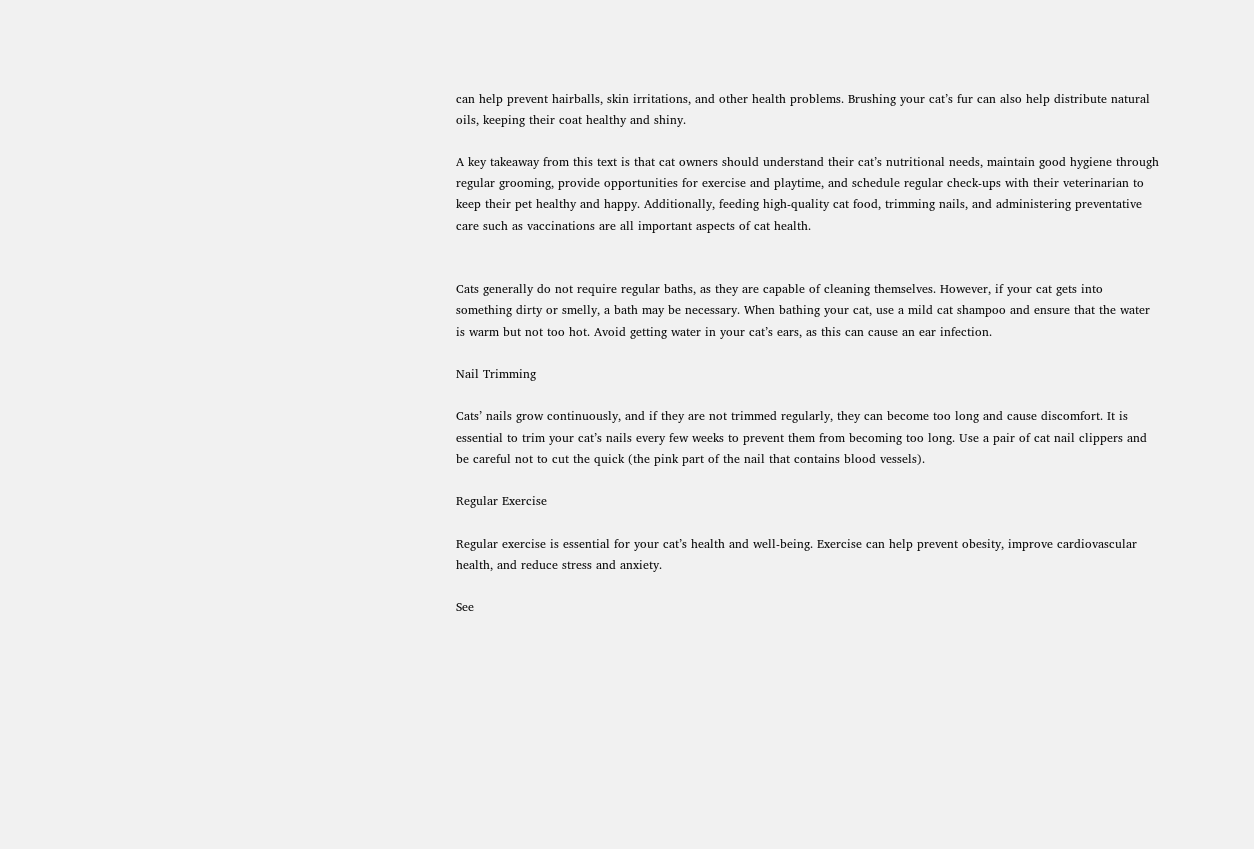can help prevent hairballs, skin irritations, and other health problems. Brushing your cat’s fur can also help distribute natural oils, keeping their coat healthy and shiny.

A key takeaway from this text is that cat owners should understand their cat’s nutritional needs, maintain good hygiene through regular grooming, provide opportunities for exercise and playtime, and schedule regular check-ups with their veterinarian to keep their pet healthy and happy. Additionally, feeding high-quality cat food, trimming nails, and administering preventative care such as vaccinations are all important aspects of cat health.


Cats generally do not require regular baths, as they are capable of cleaning themselves. However, if your cat gets into something dirty or smelly, a bath may be necessary. When bathing your cat, use a mild cat shampoo and ensure that the water is warm but not too hot. Avoid getting water in your cat’s ears, as this can cause an ear infection.

Nail Trimming

Cats’ nails grow continuously, and if they are not trimmed regularly, they can become too long and cause discomfort. It is essential to trim your cat’s nails every few weeks to prevent them from becoming too long. Use a pair of cat nail clippers and be careful not to cut the quick (the pink part of the nail that contains blood vessels).

Regular Exercise

Regular exercise is essential for your cat’s health and well-being. Exercise can help prevent obesity, improve cardiovascular health, and reduce stress and anxiety.

See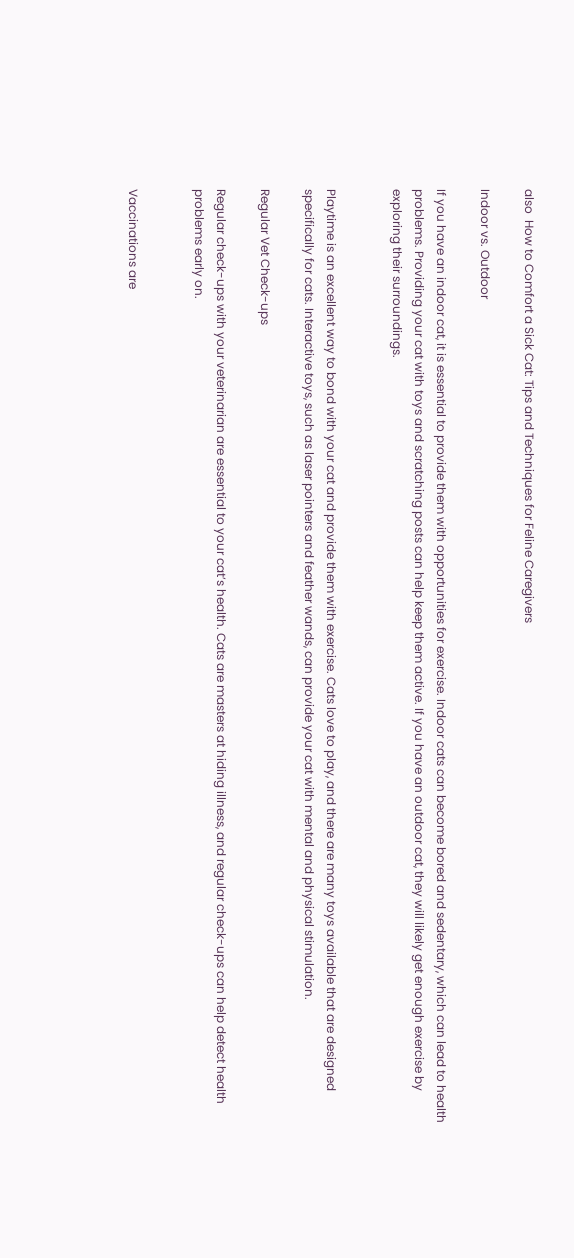also  How to Comfort a Sick Cat: Tips and Techniques for Feline Caregivers

Indoor vs. Outdoor

If you have an indoor cat, it is essential to provide them with opportunities for exercise. Indoor cats can become bored and sedentary, which can lead to health problems. Providing your cat with toys and scratching posts can help keep them active. If you have an outdoor cat, they will likely get enough exercise by exploring their surroundings.


Playtime is an excellent way to bond with your cat and provide them with exercise. Cats love to play, and there are many toys available that are designed specifically for cats. Interactive toys, such as laser pointers and feather wands, can provide your cat with mental and physical stimulation.

Regular Vet Check-ups

Regular check-ups with your veterinarian are essential to your cat’s health. Cats are masters at hiding illness, and regular check-ups can help detect health problems early on.


Vaccinations are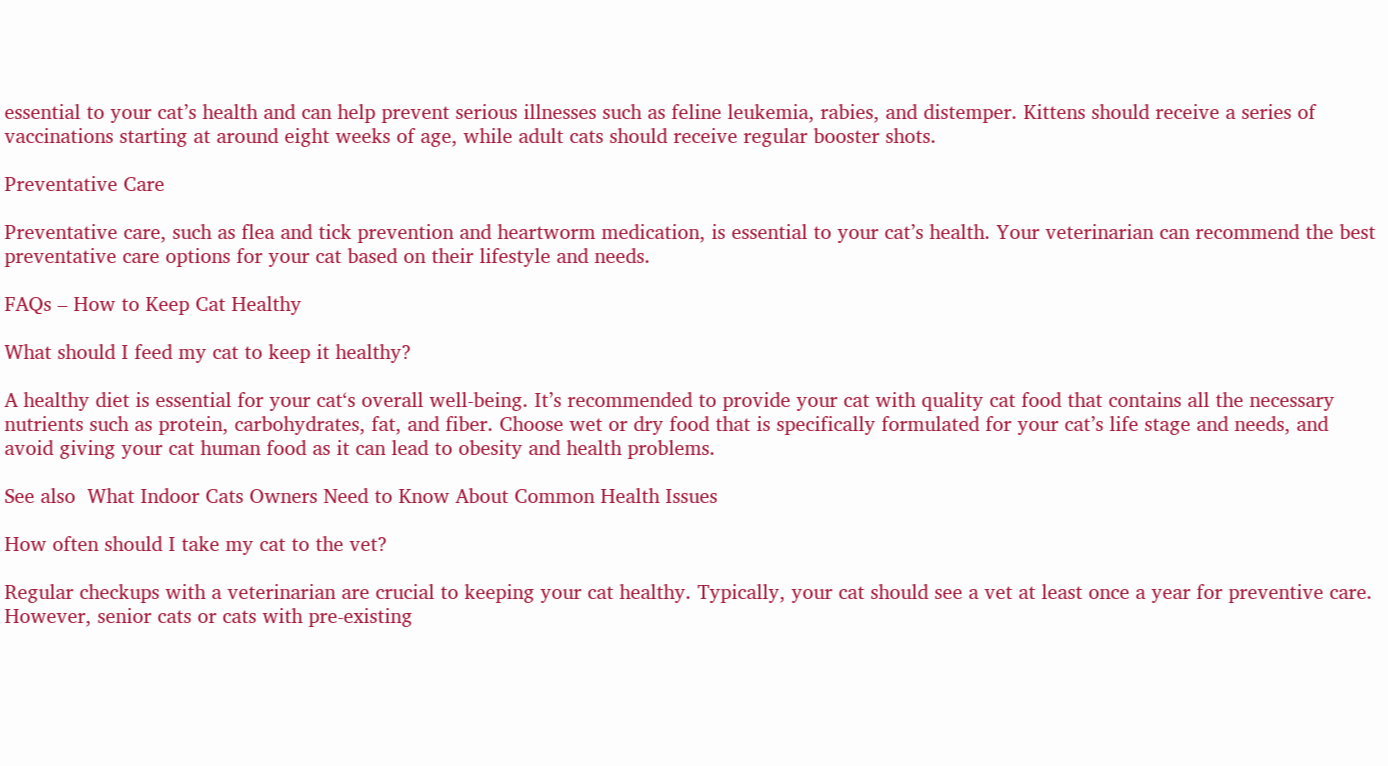essential to your cat’s health and can help prevent serious illnesses such as feline leukemia, rabies, and distemper. Kittens should receive a series of vaccinations starting at around eight weeks of age, while adult cats should receive regular booster shots.

Preventative Care

Preventative care, such as flea and tick prevention and heartworm medication, is essential to your cat’s health. Your veterinarian can recommend the best preventative care options for your cat based on their lifestyle and needs.

FAQs – How to Keep Cat Healthy

What should I feed my cat to keep it healthy?

A healthy diet is essential for your cat‘s overall well-being. It’s recommended to provide your cat with quality cat food that contains all the necessary nutrients such as protein, carbohydrates, fat, and fiber. Choose wet or dry food that is specifically formulated for your cat’s life stage and needs, and avoid giving your cat human food as it can lead to obesity and health problems.

See also  What Indoor Cats Owners Need to Know About Common Health Issues

How often should I take my cat to the vet?

Regular checkups with a veterinarian are crucial to keeping your cat healthy. Typically, your cat should see a vet at least once a year for preventive care. However, senior cats or cats with pre-existing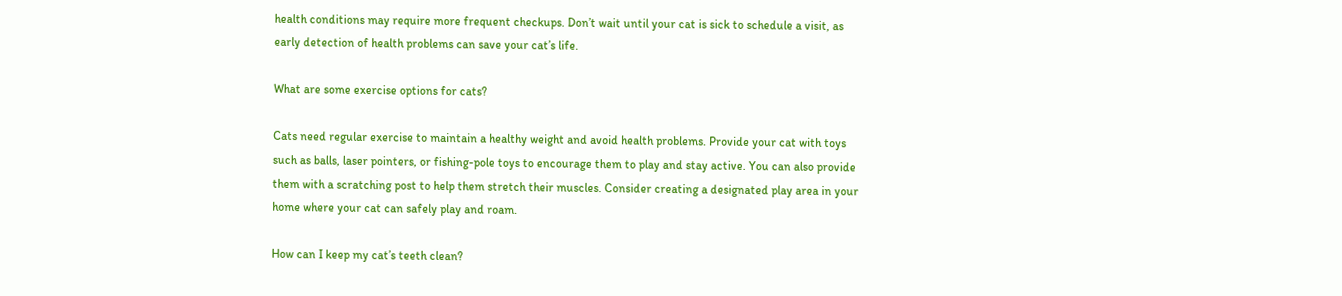health conditions may require more frequent checkups. Don’t wait until your cat is sick to schedule a visit, as early detection of health problems can save your cat’s life.

What are some exercise options for cats?

Cats need regular exercise to maintain a healthy weight and avoid health problems. Provide your cat with toys such as balls, laser pointers, or fishing-pole toys to encourage them to play and stay active. You can also provide them with a scratching post to help them stretch their muscles. Consider creating a designated play area in your home where your cat can safely play and roam.

How can I keep my cat’s teeth clean?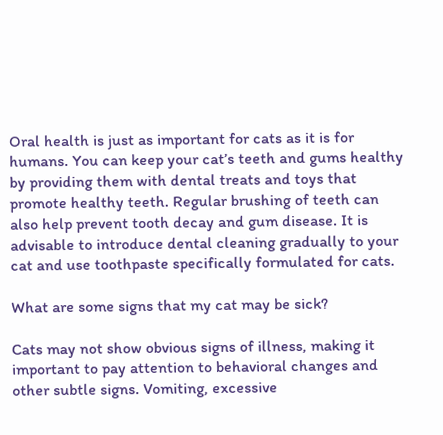Oral health is just as important for cats as it is for humans. You can keep your cat’s teeth and gums healthy by providing them with dental treats and toys that promote healthy teeth. Regular brushing of teeth can also help prevent tooth decay and gum disease. It is advisable to introduce dental cleaning gradually to your cat and use toothpaste specifically formulated for cats.

What are some signs that my cat may be sick?

Cats may not show obvious signs of illness, making it important to pay attention to behavioral changes and other subtle signs. Vomiting, excessive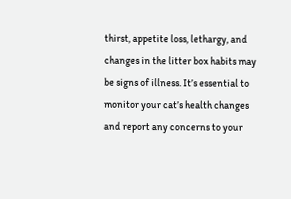thirst, appetite loss, lethargy, and changes in the litter box habits may be signs of illness. It’s essential to monitor your cat’s health changes and report any concerns to your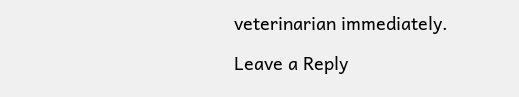veterinarian immediately.

Leave a Reply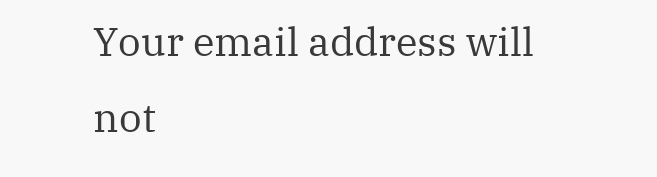Your email address will not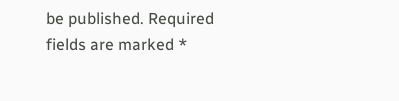be published. Required fields are marked *